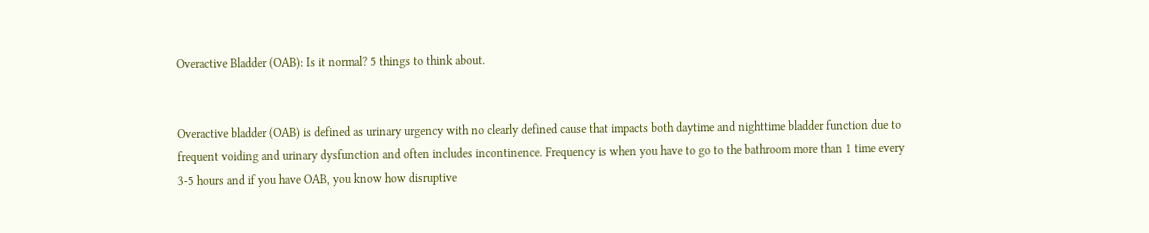Overactive Bladder (OAB): Is it normal? 5 things to think about.


Overactive bladder (OAB) is defined as urinary urgency with no clearly defined cause that impacts both daytime and nighttime bladder function due to frequent voiding and urinary dysfunction and often includes incontinence. Frequency is when you have to go to the bathroom more than 1 time every 3-5 hours and if you have OAB, you know how disruptive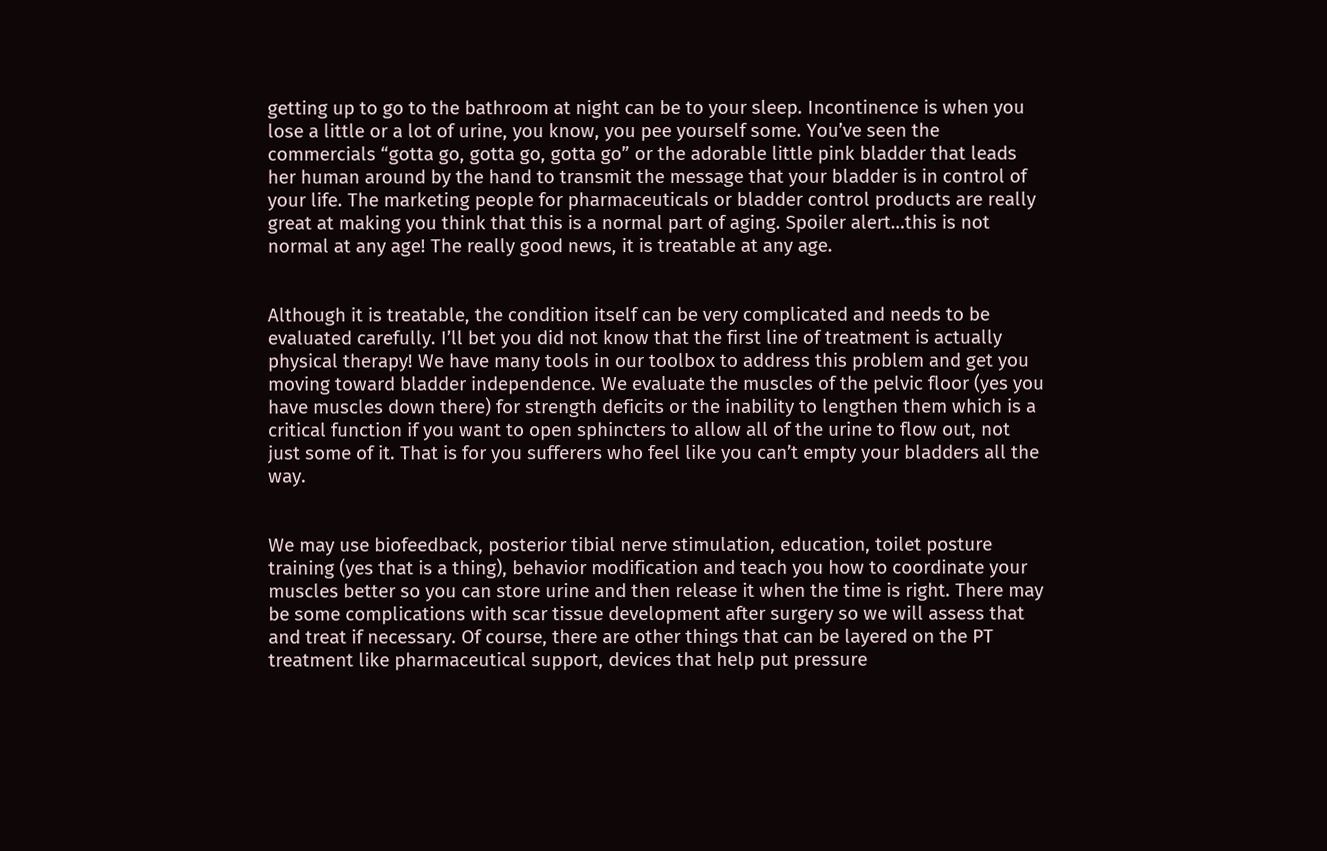getting up to go to the bathroom at night can be to your sleep. Incontinence is when you lose a little or a lot of urine, you know, you pee yourself some. You’ve seen the commercials “gotta go, gotta go, gotta go” or the adorable little pink bladder that leads her human around by the hand to transmit the message that your bladder is in control of your life. The marketing people for pharmaceuticals or bladder control products are really great at making you think that this is a normal part of aging. Spoiler alert…this is not normal at any age! The really good news, it is treatable at any age.


Although it is treatable, the condition itself can be very complicated and needs to be evaluated carefully. I’ll bet you did not know that the first line of treatment is actually physical therapy! We have many tools in our toolbox to address this problem and get you moving toward bladder independence. We evaluate the muscles of the pelvic floor (yes you have muscles down there) for strength deficits or the inability to lengthen them which is a critical function if you want to open sphincters to allow all of the urine to flow out, not just some of it. That is for you sufferers who feel like you can’t empty your bladders all the way.


We may use biofeedback, posterior tibial nerve stimulation, education, toilet posture training (yes that is a thing), behavior modification and teach you how to coordinate your muscles better so you can store urine and then release it when the time is right. There may be some complications with scar tissue development after surgery so we will assess that and treat if necessary. Of course, there are other things that can be layered on the PT treatment like pharmaceutical support, devices that help put pressure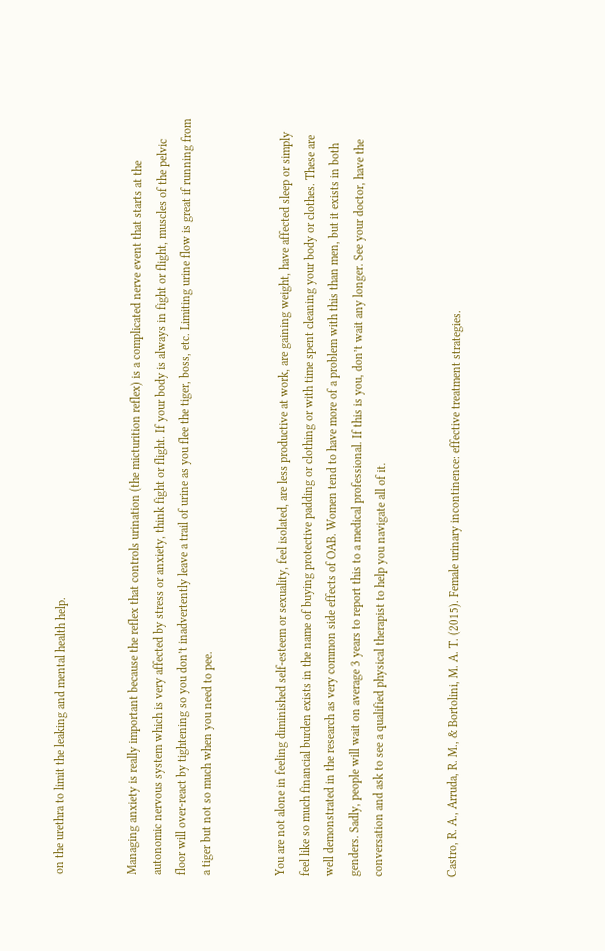on the urethra to limit the leaking and mental health help.


Managing anxiety is really important because the reflex that controls urination (the micturition reflex) is a complicated nerve event that starts at the autonomic nervous system which is very affected by stress or anxiety, think fight or flight. If your body is always in fight or flight, muscles of the pelvic floor will over-react by tightening so you don’t inadvertently leave a trail of urine as you flee the tiger, boss, etc. Limiting urine flow is great if running from a tiger but not so much when you need to pee.


You are not alone in feeling diminished self-esteem or sexuality, feel isolated, are less productive at work, are gaining weight, have affected sleep or simply feel like so much financial burden exists in the name of buying protective padding or clothing or with time spent cleaning your body or clothes. These are well demonstrated in the research as very common side effects of OAB. Women tend to have more of a problem with this than men, but it exists in both genders. Sadly, people will wait on average 3 years to report this to a medical professional. If this is you, don’t wait any longer. See your doctor, have the conversation and ask to see a qualified physical therapist to help you navigate all of it.


Castro, R. A., Arruda, R. M., & Bortolini, M. A. T. (2015). Female urinary incontinence: effective treatment strategies.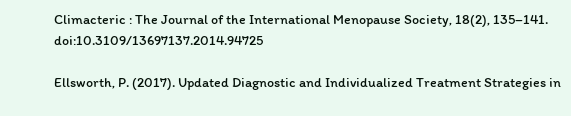Climacteric : The Journal of the International Menopause Society, 18(2), 135–141. doi:10.3109/13697137.2014.94725

Ellsworth, P. (2017). Updated Diagnostic and Individualized Treatment Strategies in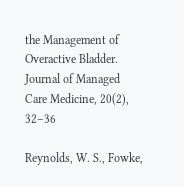the Management of Overactive Bladder. Journal of Managed Care Medicine, 20(2), 32–36

Reynolds, W. S., Fowke,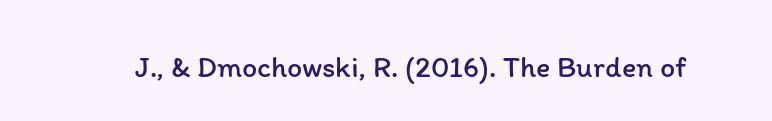J., & Dmochowski, R. (2016). The Burden of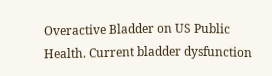Overactive Bladder on US Public Health. Current bladder dysfunction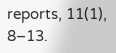reports, 11(1), 8–13.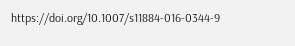https://doi.org/10.1007/s11884-016-0344-9